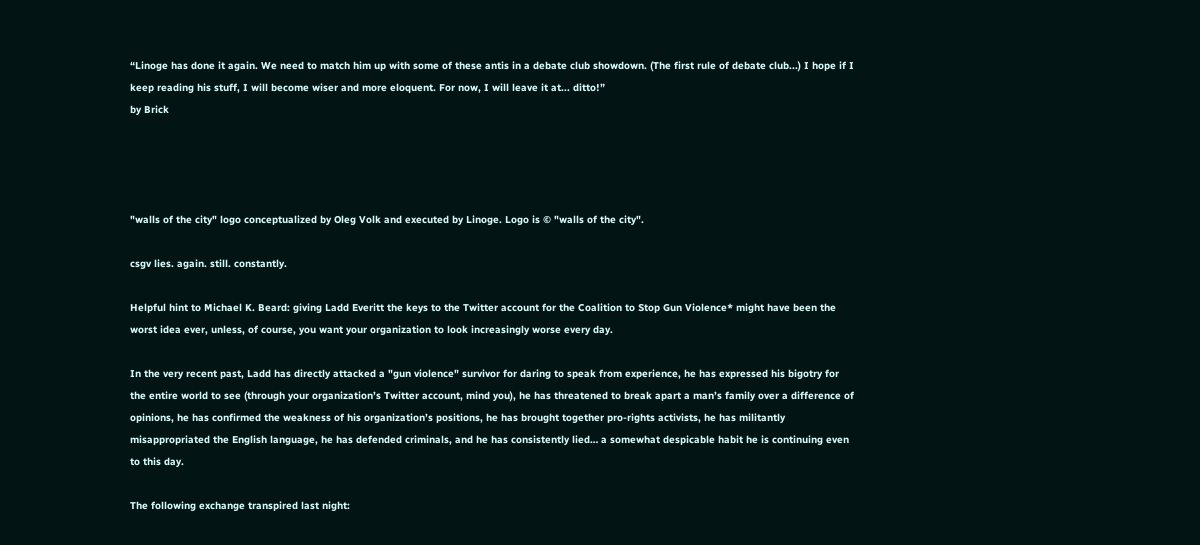“Linoge has done it again. We need to match him up with some of these antis in a debate club showdown. (The first rule of debate club...) I hope if I keep reading his stuff, I will become wiser and more eloquent. For now, I will leave it at... ditto!”
by Brick




"walls of the city" logo conceptualized by Oleg Volk and executed by Linoge. Logo is © "walls of the city".

csgv lies. again. still. constantly.

Helpful hint to Michael K. Beard: giving Ladd Everitt the keys to the Twitter account for the Coalition to Stop Gun Violence* might have been the worst idea ever, unless, of course, you want your organization to look increasingly worse every day.

In the very recent past, Ladd has directly attacked a "gun violence" survivor for daring to speak from experience, he has expressed his bigotry for the entire world to see (through your organization’s Twitter account, mind you), he has threatened to break apart a man’s family over a difference of opinions, he has confirmed the weakness of his organization’s positions, he has brought together pro-rights activists, he has militantly misappropriated the English language, he has defended criminals, and he has consistently lied… a somewhat despicable habit he is continuing even to this day.

The following exchange transpired last night: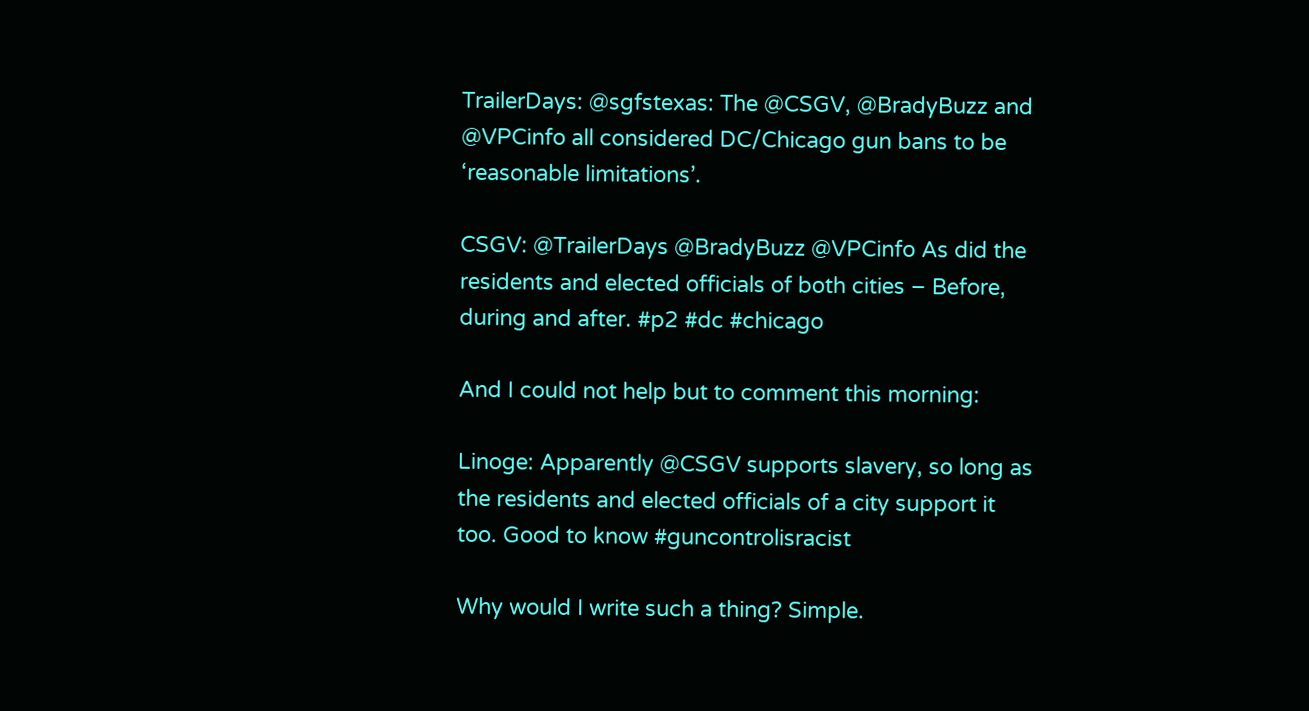TrailerDays: @sgfstexas: The @CSGV, @BradyBuzz and @VPCinfo all considered DC/Chicago gun bans to be ‘reasonable limitations’.

CSGV: @TrailerDays @BradyBuzz @VPCinfo As did the residents and elected officials of both cities – Before, during and after. #p2 #dc #chicago

And I could not help but to comment this morning:

Linoge: Apparently @CSGV supports slavery, so long as the residents and elected officials of a city support it too. Good to know #guncontrolisracist

Why would I write such a thing? Simple.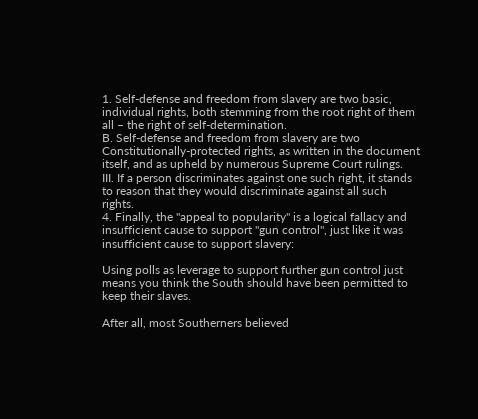1. Self-defense and freedom from slavery are two basic, individual rights, both stemming from the root right of them all – the right of self-determination.
B. Self-defense and freedom from slavery are two Constitutionally-protected rights, as written in the document itself, and as upheld by numerous Supreme Court rulings.
III. If a person discriminates against one such right, it stands to reason that they would discriminate against all such rights.
4. Finally, the "appeal to popularity" is a logical fallacy and insufficient cause to support "gun control", just like it was insufficient cause to support slavery:

Using polls as leverage to support further gun control just means you think the South should have been permitted to keep their slaves.

After all, most Southerners believed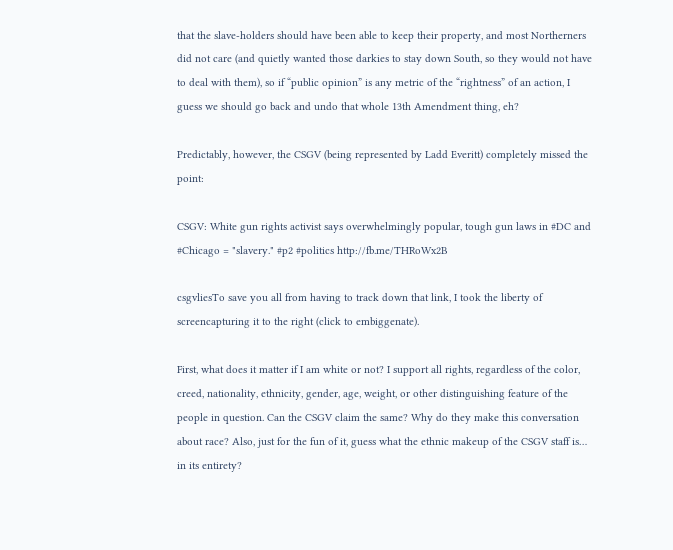that the slave-holders should have been able to keep their property, and most Northerners did not care (and quietly wanted those darkies to stay down South, so they would not have to deal with them), so if “public opinion” is any metric of the “rightness” of an action, I guess we should go back and undo that whole 13th Amendment thing, eh?

Predictably, however, the CSGV (being represented by Ladd Everitt) completely missed the point:

CSGV: White gun rights activist says overwhelmingly popular, tough gun laws in #DC and #Chicago = "slavery." #p2 #politics http://fb.me/THRoWx2B

csgvliesTo save you all from having to track down that link, I took the liberty of screencapturing it to the right (click to embiggenate).

First, what does it matter if I am white or not? I support all rights, regardless of the color, creed, nationality, ethnicity, gender, age, weight, or other distinguishing feature of the people in question. Can the CSGV claim the same? Why do they make this conversation about race? Also, just for the fun of it, guess what the ethnic makeup of the CSGV staff is… in its entirety?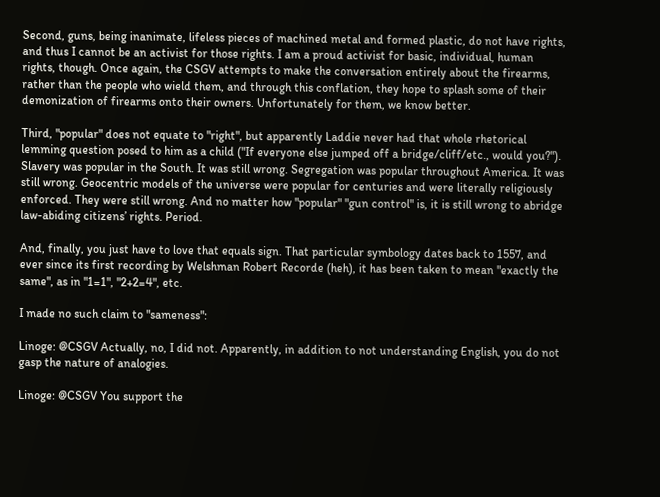Second, guns, being inanimate, lifeless pieces of machined metal and formed plastic, do not have rights, and thus I cannot be an activist for those rights. I am a proud activist for basic, individual, human rights, though. Once again, the CSGV attempts to make the conversation entirely about the firearms, rather than the people who wield them, and through this conflation, they hope to splash some of their demonization of firearms onto their owners. Unfortunately for them, we know better.

Third, "popular" does not equate to "right", but apparently Laddie never had that whole rhetorical lemming question posed to him as a child ("If everyone else jumped off a bridge/cliff/etc., would you?"). Slavery was popular in the South. It was still wrong. Segregation was popular throughout America. It was still wrong. Geocentric models of the universe were popular for centuries and were literally religiously enforced. They were still wrong. And no matter how "popular" "gun control" is, it is still wrong to abridge law-abiding citizens’ rights. Period.

And, finally, you just have to love that equals sign. That particular symbology dates back to 1557, and ever since its first recording by Welshman Robert Recorde (heh), it has been taken to mean "exactly the same", as in "1=1", "2+2=4", etc.

I made no such claim to "sameness":

Linoge: @CSGV Actually, no, I did not. Apparently, in addition to not understanding English, you do not gasp the nature of analogies.

Linoge: @CSGV You support the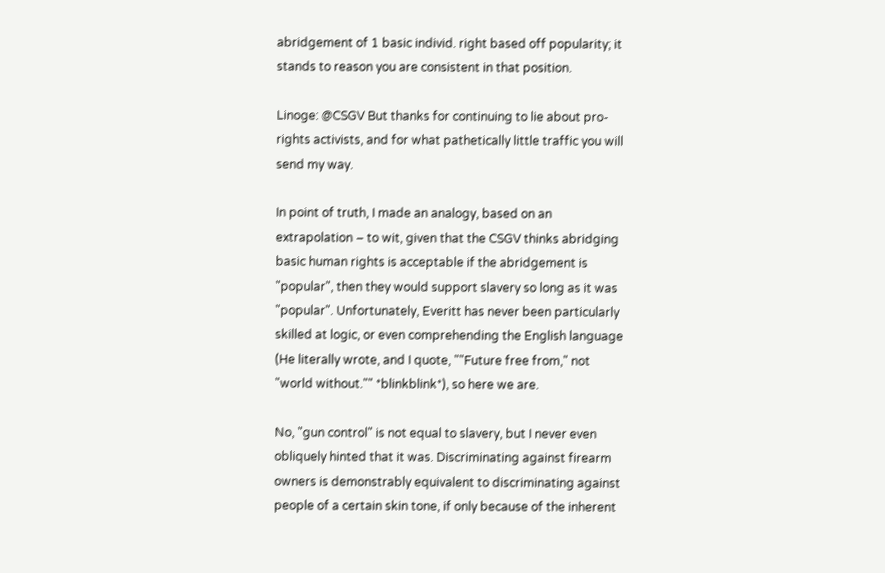abridgement of 1 basic individ. right based off popularity; it stands to reason you are consistent in that position.

Linoge: @CSGV But thanks for continuing to lie about pro-rights activists, and for what pathetically little traffic you will send my way.

In point of truth, I made an analogy, based on an extrapolation – to wit, given that the CSGV thinks abridging basic human rights is acceptable if the abridgement is "popular", then they would support slavery so long as it was "popular". Unfortunately, Everitt has never been particularly skilled at logic, or even comprehending the English language (He literally wrote, and I quote, ""Future free from," not "world without."" *blinkblink*), so here we are.

No, "gun control" is not equal to slavery, but I never even obliquely hinted that it was. Discriminating against firearm owners is demonstrably equivalent to discriminating against people of a certain skin tone, if only because of the inherent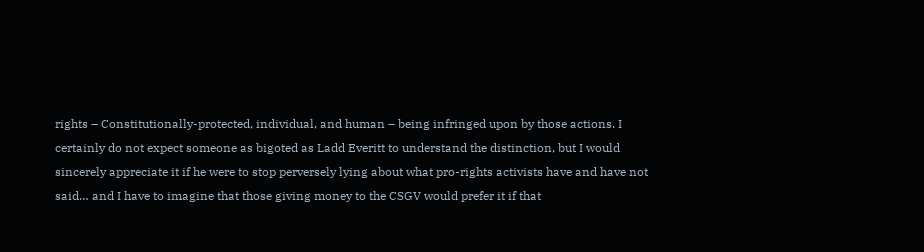rights – Constitutionally-protected, individual, and human – being infringed upon by those actions. I certainly do not expect someone as bigoted as Ladd Everitt to understand the distinction, but I would sincerely appreciate it if he were to stop perversely lying about what pro-rights activists have and have not said… and I have to imagine that those giving money to the CSGV would prefer it if that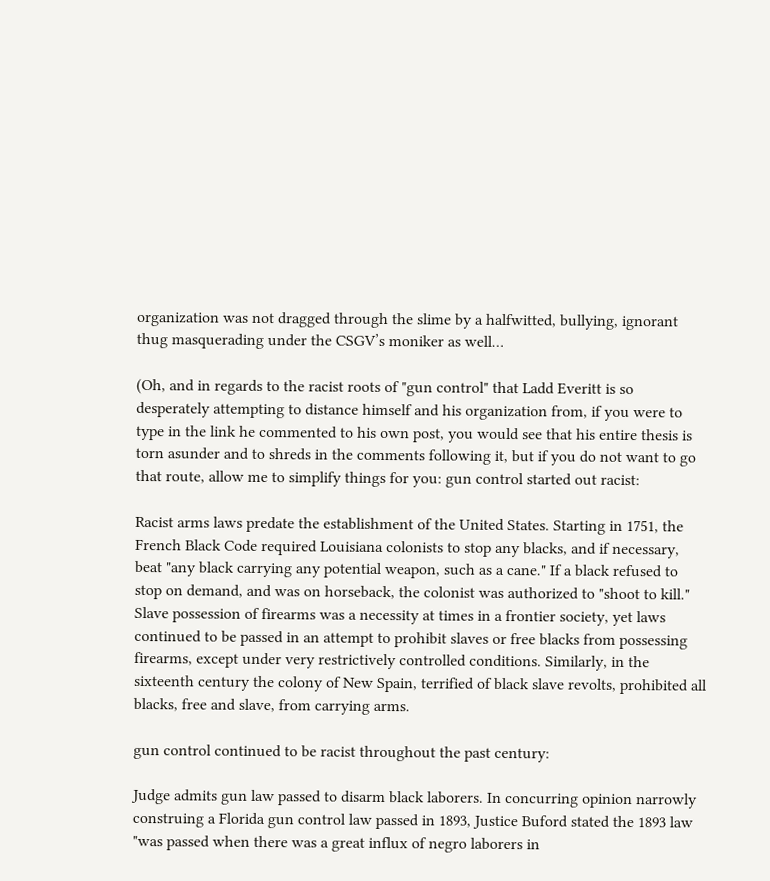organization was not dragged through the slime by a halfwitted, bullying, ignorant thug masquerading under the CSGV’s moniker as well…

(Oh, and in regards to the racist roots of "gun control" that Ladd Everitt is so desperately attempting to distance himself and his organization from, if you were to type in the link he commented to his own post, you would see that his entire thesis is torn asunder and to shreds in the comments following it, but if you do not want to go that route, allow me to simplify things for you: gun control started out racist:

Racist arms laws predate the establishment of the United States. Starting in 1751, the French Black Code required Louisiana colonists to stop any blacks, and if necessary, beat "any black carrying any potential weapon, such as a cane." If a black refused to stop on demand, and was on horseback, the colonist was authorized to "shoot to kill." Slave possession of firearms was a necessity at times in a frontier society, yet laws continued to be passed in an attempt to prohibit slaves or free blacks from possessing firearms, except under very restrictively controlled conditions. Similarly, in the sixteenth century the colony of New Spain, terrified of black slave revolts, prohibited all blacks, free and slave, from carrying arms.

gun control continued to be racist throughout the past century:

Judge admits gun law passed to disarm black laborers. In concurring opinion narrowly construing a Florida gun control law passed in 1893, Justice Buford stated the 1893 law "was passed when there was a great influx of negro laborers in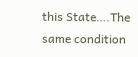this State….The same condition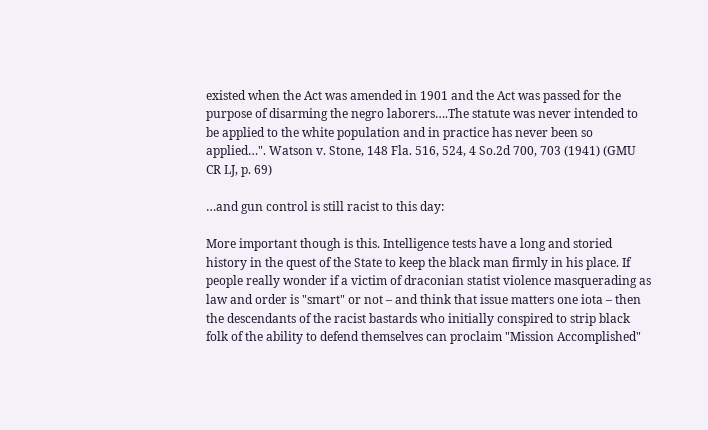existed when the Act was amended in 1901 and the Act was passed for the purpose of disarming the negro laborers….The statute was never intended to be applied to the white population and in practice has never been so applied…". Watson v. Stone, 148 Fla. 516, 524, 4 So.2d 700, 703 (1941) (GMU CR LJ, p. 69)

…and gun control is still racist to this day:

More important though is this. Intelligence tests have a long and storied history in the quest of the State to keep the black man firmly in his place. If people really wonder if a victim of draconian statist violence masquerading as law and order is "smart" or not – and think that issue matters one iota – then the descendants of the racist bastards who initially conspired to strip black folk of the ability to defend themselves can proclaim "Mission Accomplished"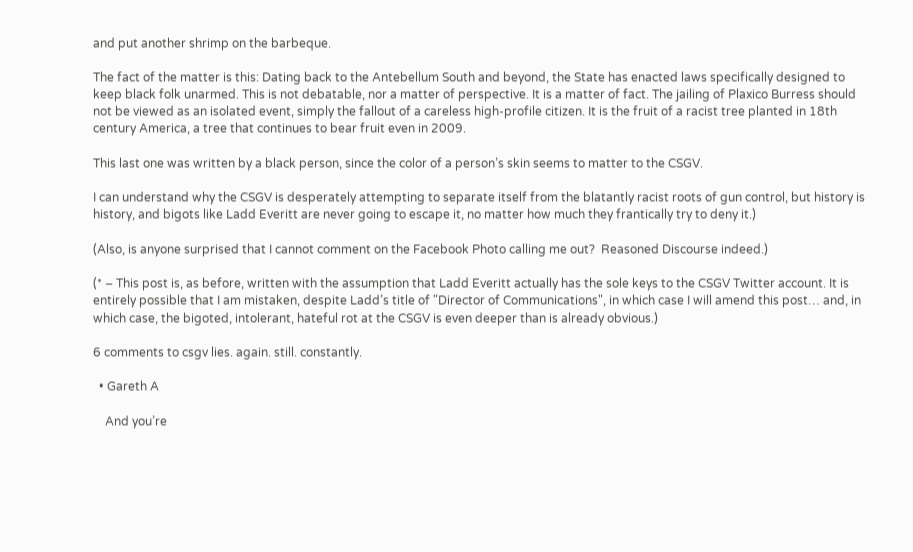and put another shrimp on the barbeque.

The fact of the matter is this: Dating back to the Antebellum South and beyond, the State has enacted laws specifically designed to keep black folk unarmed. This is not debatable, nor a matter of perspective. It is a matter of fact. The jailing of Plaxico Burress should not be viewed as an isolated event, simply the fallout of a careless high-profile citizen. It is the fruit of a racist tree planted in 18th century America, a tree that continues to bear fruit even in 2009.

This last one was written by a black person, since the color of a person’s skin seems to matter to the CSGV.

I can understand why the CSGV is desperately attempting to separate itself from the blatantly racist roots of gun control, but history is history, and bigots like Ladd Everitt are never going to escape it, no matter how much they frantically try to deny it.)

(Also, is anyone surprised that I cannot comment on the Facebook Photo calling me out?  Reasoned Discourse indeed.)

(* – This post is, as before, written with the assumption that Ladd Everitt actually has the sole keys to the CSGV Twitter account. It is entirely possible that I am mistaken, despite Ladd’s title of "Director of Communications", in which case I will amend this post… and, in which case, the bigoted, intolerant, hateful rot at the CSGV is even deeper than is already obvious.)

6 comments to csgv lies. again. still. constantly.

  • Gareth A

    And you’re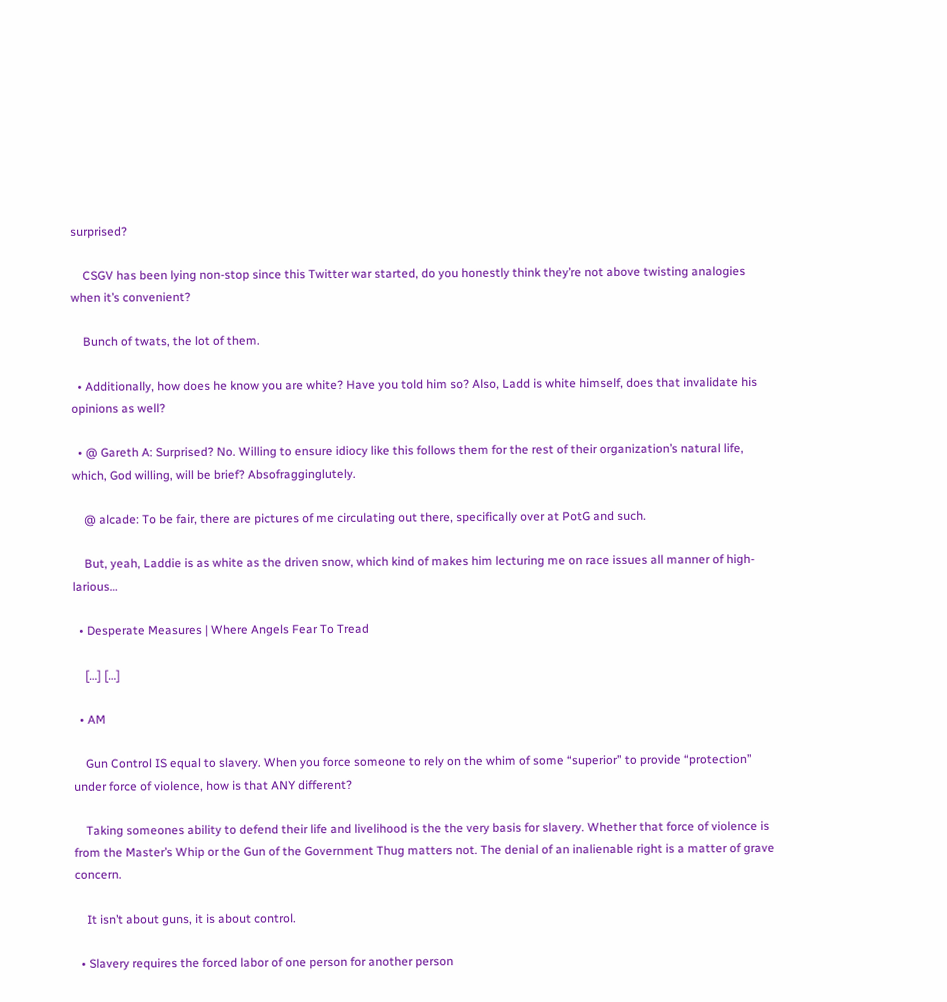surprised?

    CSGV has been lying non-stop since this Twitter war started, do you honestly think they’re not above twisting analogies when it’s convenient?

    Bunch of twats, the lot of them.

  • Additionally, how does he know you are white? Have you told him so? Also, Ladd is white himself, does that invalidate his opinions as well?

  • @ Gareth A: Surprised? No. Willing to ensure idiocy like this follows them for the rest of their organization’s natural life, which, God willing, will be brief? Absofragginglutely.

    @ alcade: To be fair, there are pictures of me circulating out there, specifically over at PotG and such.

    But, yeah, Laddie is as white as the driven snow, which kind of makes him lecturing me on race issues all manner of high-larious…

  • Desperate Measures | Where Angels Fear To Tread

    […] […]

  • AM

    Gun Control IS equal to slavery. When you force someone to rely on the whim of some “superior” to provide “protection” under force of violence, how is that ANY different?

    Taking someones ability to defend their life and livelihood is the the very basis for slavery. Whether that force of violence is from the Master’s Whip or the Gun of the Government Thug matters not. The denial of an inalienable right is a matter of grave concern.

    It isn’t about guns, it is about control.

  • Slavery requires the forced labor of one person for another person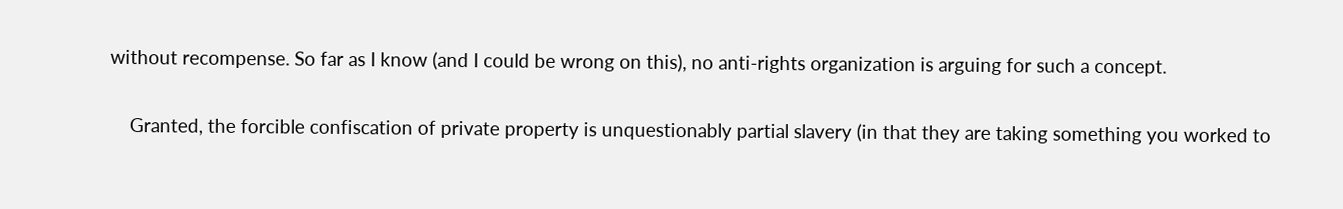without recompense. So far as I know (and I could be wrong on this), no anti-rights organization is arguing for such a concept.

    Granted, the forcible confiscation of private property is unquestionably partial slavery (in that they are taking something you worked to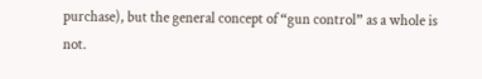purchase), but the general concept of “gun control” as a whole is not.